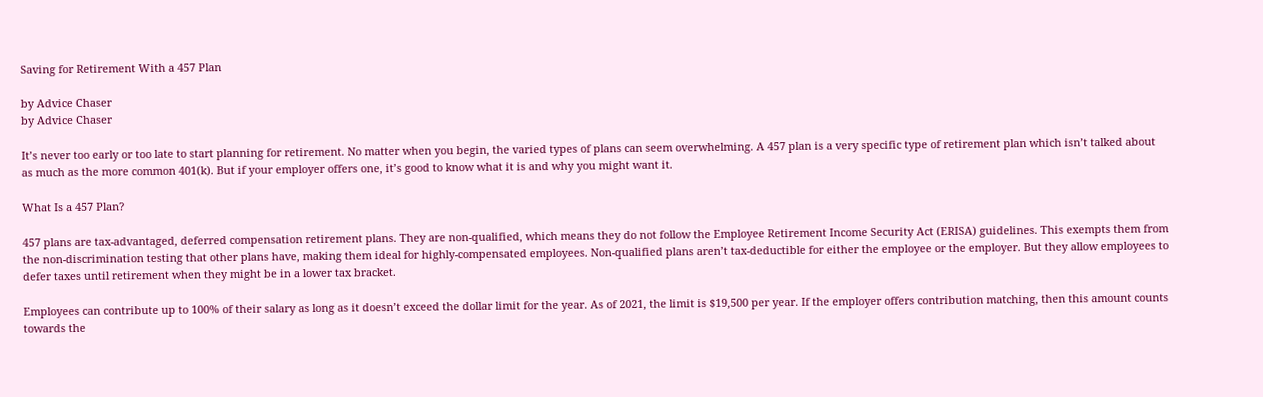Saving for Retirement With a 457 Plan

by Advice Chaser
by Advice Chaser

It’s never too early or too late to start planning for retirement. No matter when you begin, the varied types of plans can seem overwhelming. A 457 plan is a very specific type of retirement plan which isn’t talked about as much as the more common 401(k). But if your employer offers one, it’s good to know what it is and why you might want it.

What Is a 457 Plan?

457 plans are tax-advantaged, deferred compensation retirement plans. They are non-qualified, which means they do not follow the Employee Retirement Income Security Act (ERISA) guidelines. This exempts them from the non-discrimination testing that other plans have, making them ideal for highly-compensated employees. Non-qualified plans aren’t tax-deductible for either the employee or the employer. But they allow employees to defer taxes until retirement when they might be in a lower tax bracket.

Employees can contribute up to 100% of their salary as long as it doesn’t exceed the dollar limit for the year. As of 2021, the limit is $19,500 per year. If the employer offers contribution matching, then this amount counts towards the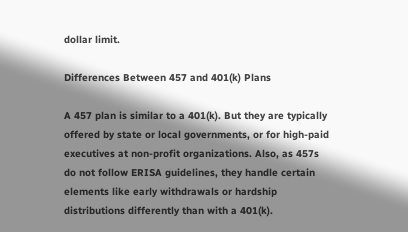dollar limit.

Differences Between 457 and 401(k) Plans

A 457 plan is similar to a 401(k). But they are typically offered by state or local governments, or for high-paid executives at non-profit organizations. Also, as 457s do not follow ERISA guidelines, they handle certain elements like early withdrawals or hardship distributions differently than with a 401(k).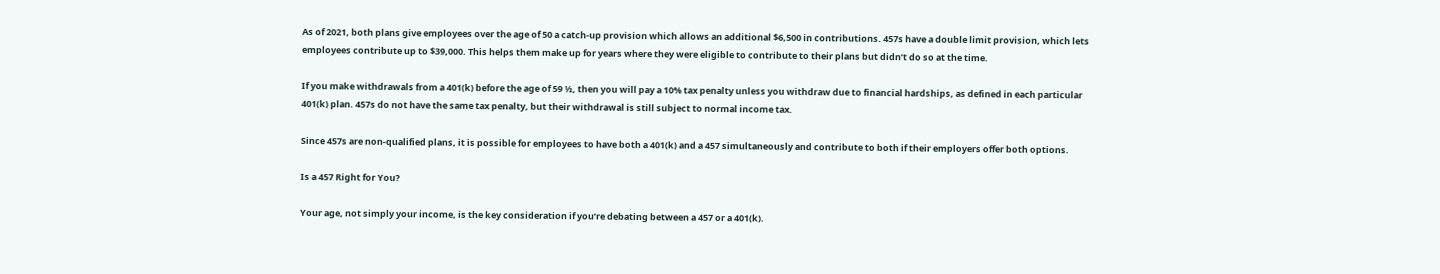As of 2021, both plans give employees over the age of 50 a catch-up provision which allows an additional $6,500 in contributions. 457s have a double limit provision, which lets employees contribute up to $39,000. This helps them make up for years where they were eligible to contribute to their plans but didn’t do so at the time.

If you make withdrawals from a 401(k) before the age of 59 ½, then you will pay a 10% tax penalty unless you withdraw due to financial hardships, as defined in each particular 401(k) plan. 457s do not have the same tax penalty, but their withdrawal is still subject to normal income tax.

Since 457s are non-qualified plans, it is possible for employees to have both a 401(k) and a 457 simultaneously and contribute to both if their employers offer both options.

Is a 457 Right for You?

Your age, not simply your income, is the key consideration if you’re debating between a 457 or a 401(k).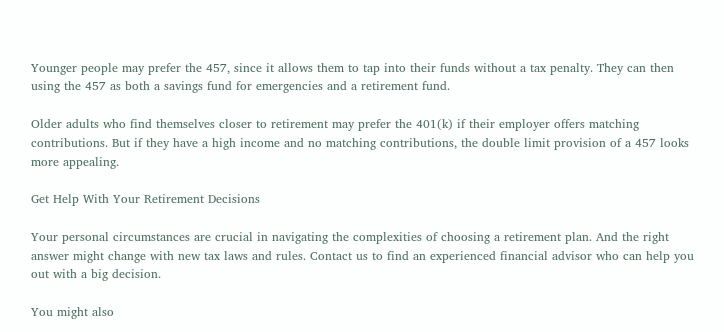Younger people may prefer the 457, since it allows them to tap into their funds without a tax penalty. They can then using the 457 as both a savings fund for emergencies and a retirement fund.

Older adults who find themselves closer to retirement may prefer the 401(k) if their employer offers matching contributions. But if they have a high income and no matching contributions, the double limit provision of a 457 looks more appealing.

Get Help With Your Retirement Decisions

Your personal circumstances are crucial in navigating the complexities of choosing a retirement plan. And the right answer might change with new tax laws and rules. Contact us to find an experienced financial advisor who can help you out with a big decision.

You might also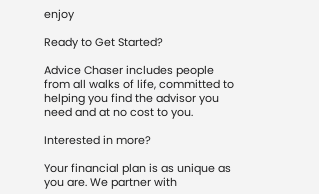enjoy

Ready to Get Started?

Advice Chaser includes people from all walks of life, committed to helping you find the advisor you need and at no cost to you.

Interested in more?

Your financial plan is as unique as you are. We partner with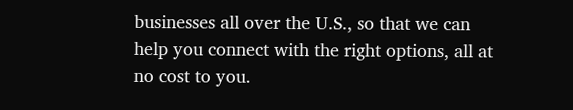businesses all over the U.S., so that we can help you connect with the right options, all at no cost to you.